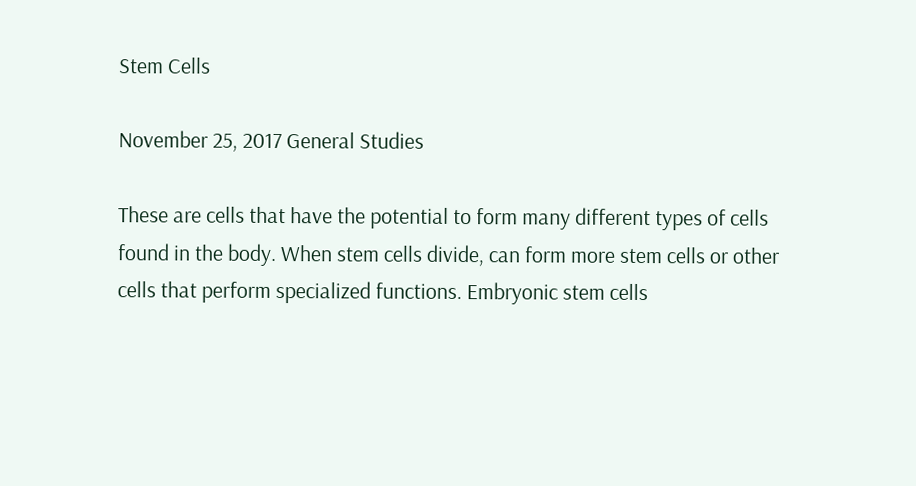Stem Cells

November 25, 2017 General Studies

These are cells that have the potential to form many different types of cells found in the body. When stem cells divide, can form more stem cells or other cells that perform specialized functions. Embryonic stem cells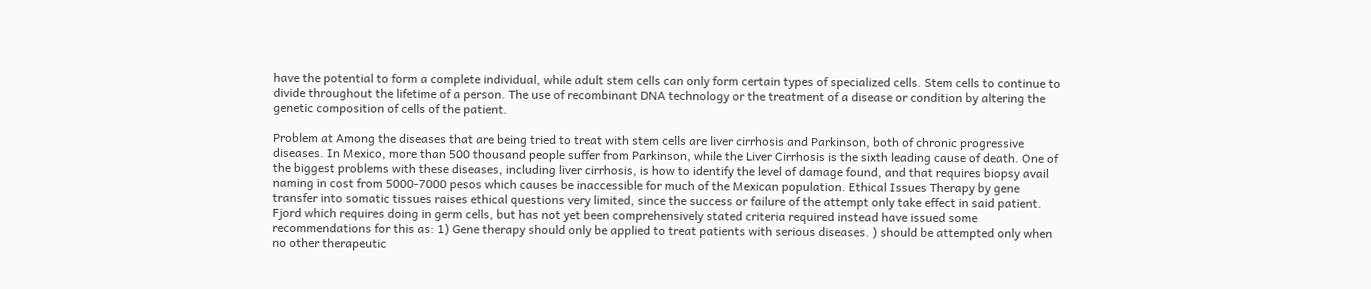have the potential to form a complete individual, while adult stem cells can only form certain types of specialized cells. Stem cells to continue to divide throughout the lifetime of a person. The use of recombinant DNA technology or the treatment of a disease or condition by altering the genetic composition of cells of the patient.

Problem at Among the diseases that are being tried to treat with stem cells are liver cirrhosis and Parkinson, both of chronic progressive diseases. In Mexico, more than 500 thousand people suffer from Parkinson, while the Liver Cirrhosis is the sixth leading cause of death. One of the biggest problems with these diseases, including liver cirrhosis, is how to identify the level of damage found, and that requires biopsy avail naming in cost from 5000-7000 pesos which causes be inaccessible for much of the Mexican population. Ethical Issues Therapy by gene transfer into somatic tissues raises ethical questions very limited, since the success or failure of the attempt only take effect in said patient. Fjord which requires doing in germ cells, but has not yet been comprehensively stated criteria required instead have issued some recommendations for this as: 1) Gene therapy should only be applied to treat patients with serious diseases. ) should be attempted only when no other therapeutic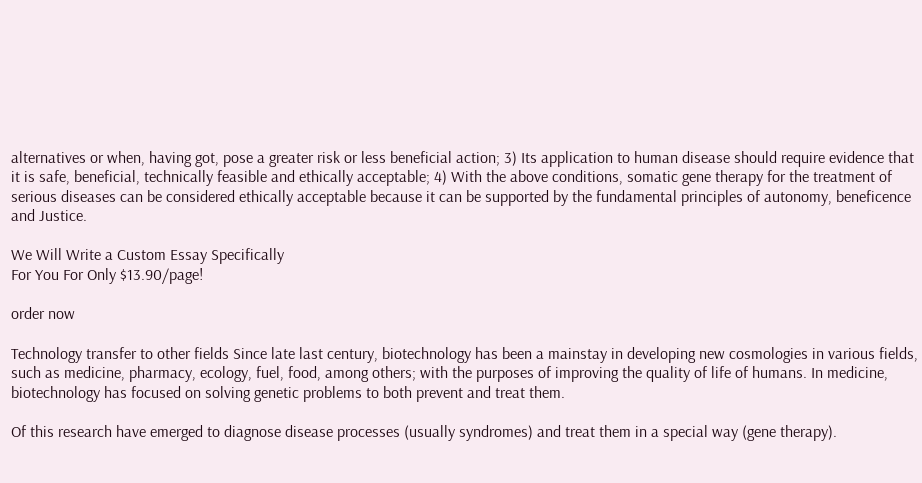alternatives or when, having got, pose a greater risk or less beneficial action; 3) Its application to human disease should require evidence that it is safe, beneficial, technically feasible and ethically acceptable; 4) With the above conditions, somatic gene therapy for the treatment of serious diseases can be considered ethically acceptable because it can be supported by the fundamental principles of autonomy, beneficence and Justice.

We Will Write a Custom Essay Specifically
For You For Only $13.90/page!

order now

Technology transfer to other fields Since late last century, biotechnology has been a mainstay in developing new cosmologies in various fields, such as medicine, pharmacy, ecology, fuel, food, among others; with the purposes of improving the quality of life of humans. In medicine, biotechnology has focused on solving genetic problems to both prevent and treat them.

Of this research have emerged to diagnose disease processes (usually syndromes) and treat them in a special way (gene therapy).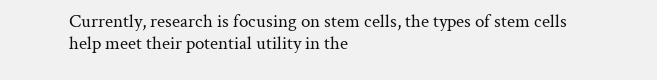Currently, research is focusing on stem cells, the types of stem cells help meet their potential utility in the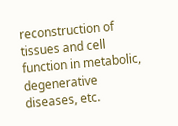reconstruction of tissues and cell function in metabolic, degenerative diseases, etc.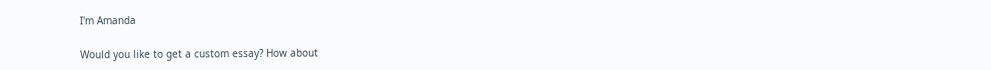I'm Amanda

Would you like to get a custom essay? How about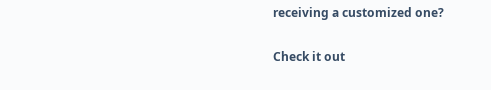receiving a customized one?

Check it out